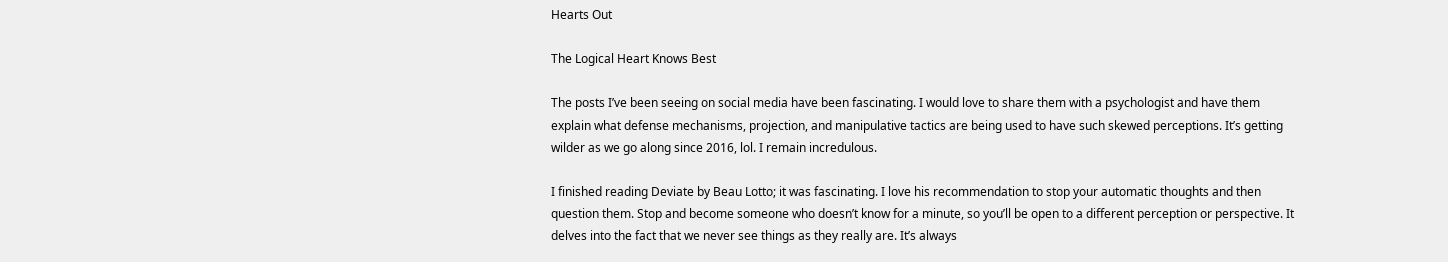Hearts Out

The Logical Heart Knows Best

The posts I’ve been seeing on social media have been fascinating. I would love to share them with a psychologist and have them explain what defense mechanisms, projection, and manipulative tactics are being used to have such skewed perceptions. It’s getting wilder as we go along since 2016, lol. I remain incredulous.

I finished reading Deviate by Beau Lotto; it was fascinating. I love his recommendation to stop your automatic thoughts and then question them. Stop and become someone who doesn’t know for a minute, so you’ll be open to a different perception or perspective. It delves into the fact that we never see things as they really are. It’s always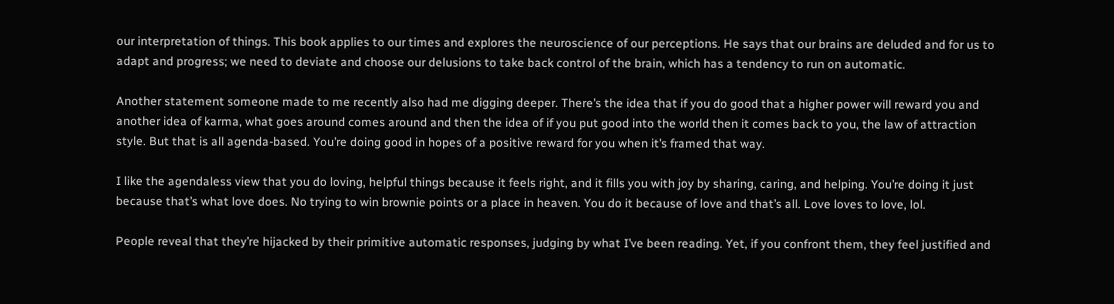our interpretation of things. This book applies to our times and explores the neuroscience of our perceptions. He says that our brains are deluded and for us to adapt and progress; we need to deviate and choose our delusions to take back control of the brain, which has a tendency to run on automatic.

Another statement someone made to me recently also had me digging deeper. There’s the idea that if you do good that a higher power will reward you and another idea of karma, what goes around comes around and then the idea of if you put good into the world then it comes back to you, the law of attraction style. But that is all agenda-based. You’re doing good in hopes of a positive reward for you when it’s framed that way.

I like the agendaless view that you do loving, helpful things because it feels right, and it fills you with joy by sharing, caring, and helping. You’re doing it just because that’s what love does. No trying to win brownie points or a place in heaven. You do it because of love and that’s all. Love loves to love, lol.

People reveal that they’re hijacked by their primitive automatic responses, judging by what I’ve been reading. Yet, if you confront them, they feel justified and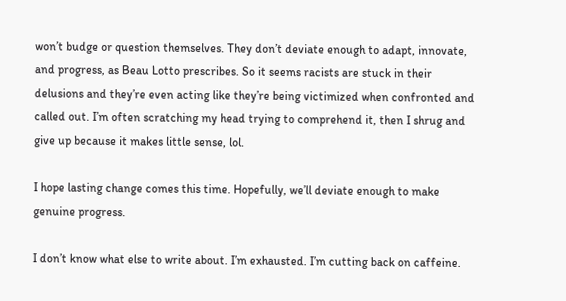won’t budge or question themselves. They don’t deviate enough to adapt, innovate, and progress, as Beau Lotto prescribes. So it seems racists are stuck in their delusions and they’re even acting like they’re being victimized when confronted and called out. I’m often scratching my head trying to comprehend it, then I shrug and give up because it makes little sense, lol.

I hope lasting change comes this time. Hopefully, we’ll deviate enough to make genuine progress.

I don’t know what else to write about. I’m exhausted. I’m cutting back on caffeine.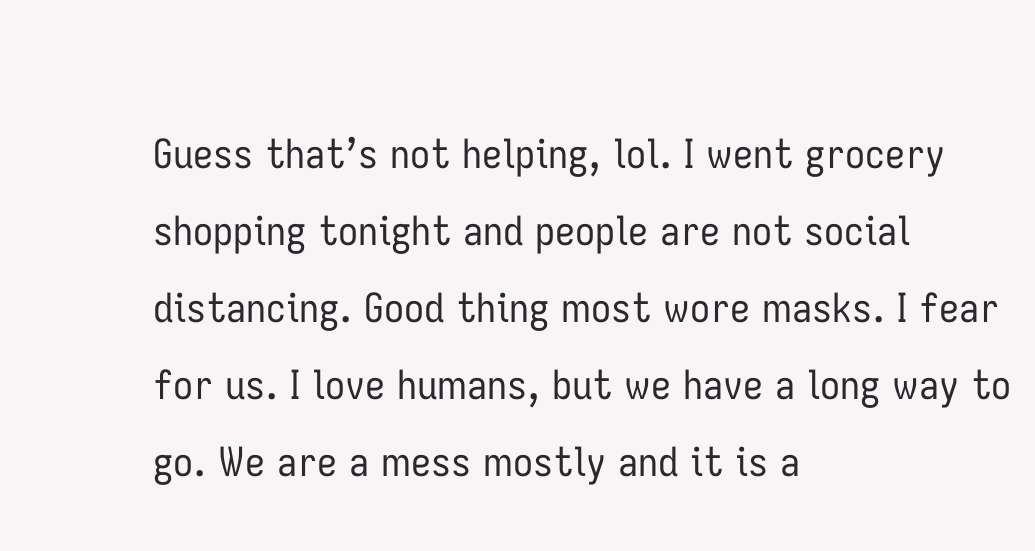Guess that’s not helping, lol. I went grocery shopping tonight and people are not social distancing. Good thing most wore masks. I fear for us. I love humans, but we have a long way to go. We are a mess mostly and it is a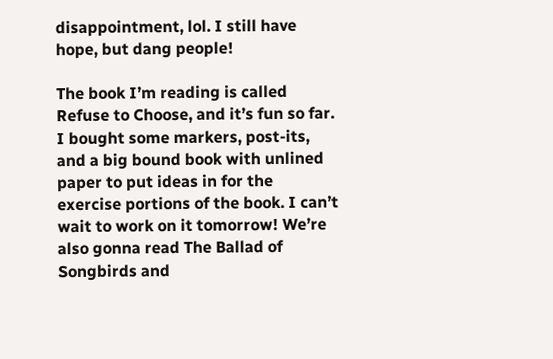disappointment, lol. I still have hope, but dang people!

The book I’m reading is called Refuse to Choose, and it’s fun so far. I bought some markers, post-its, and a big bound book with unlined paper to put ideas in for the exercise portions of the book. I can’t wait to work on it tomorrow! We’re also gonna read The Ballad of Songbirds and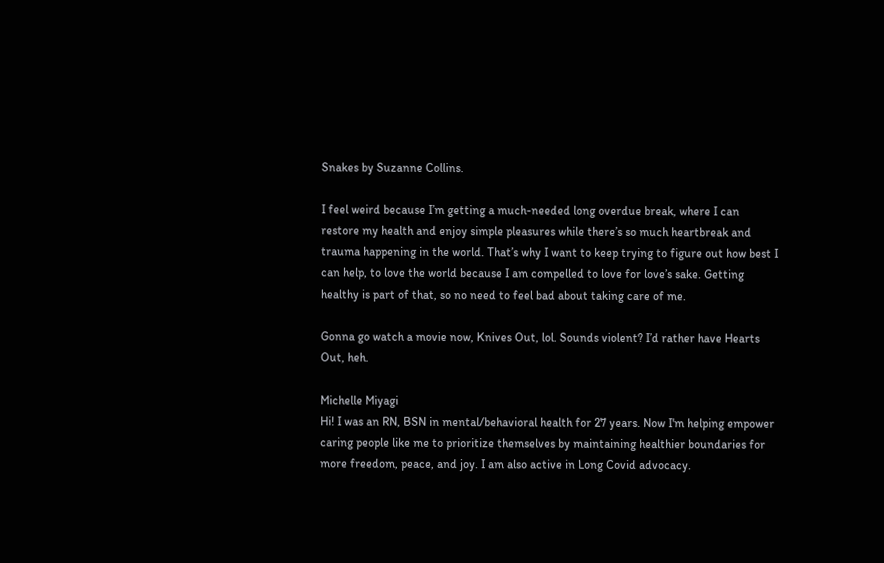Snakes by Suzanne Collins.

I feel weird because I’m getting a much-needed long overdue break, where I can restore my health and enjoy simple pleasures while there’s so much heartbreak and trauma happening in the world. That’s why I want to keep trying to figure out how best I can help, to love the world because I am compelled to love for love’s sake. Getting healthy is part of that, so no need to feel bad about taking care of me.

Gonna go watch a movie now, Knives Out, lol. Sounds violent? I’d rather have Hearts Out, heh.

Michelle Miyagi
Hi! I was an RN, BSN in mental/behavioral health for 27 years. Now I'm helping empower caring people like me to prioritize themselves by maintaining healthier boundaries for more freedom, peace, and joy. I am also active in Long Covid advocacy.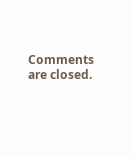Comments are closed.